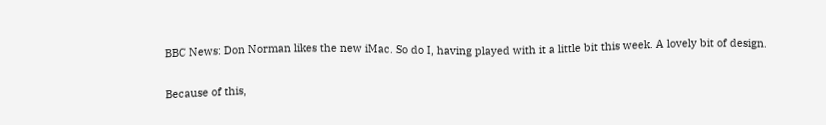BBC News: Don Norman likes the new iMac. So do I, having played with it a little bit this week. A lovely bit of design.

Because of this,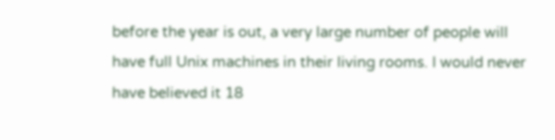before the year is out, a very large number of people will have full Unix machines in their living rooms. I would never have believed it 18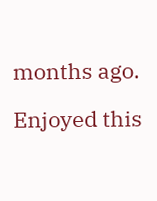months ago.

Enjoyed this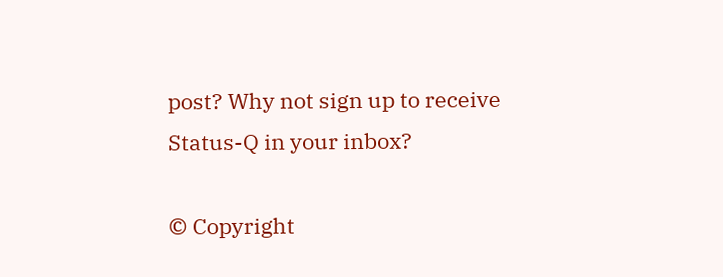post? Why not sign up to receive Status-Q in your inbox?

© Copyright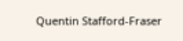Quentin Stafford-Fraser